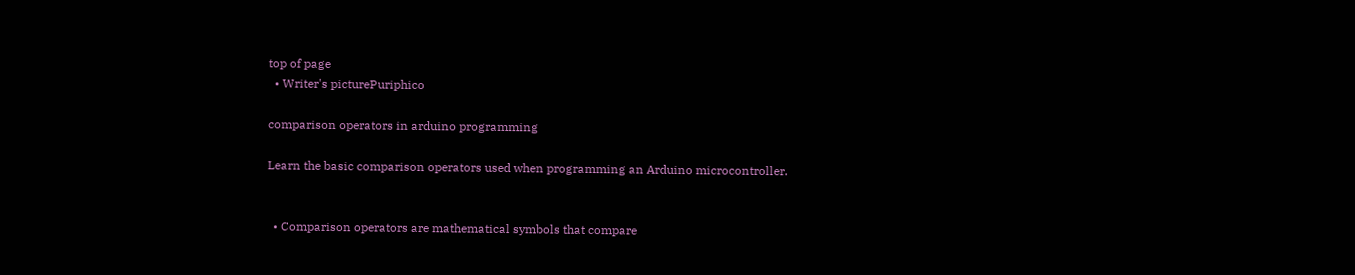top of page
  • Writer's picturePuriphico

comparison operators in arduino programming

Learn the basic comparison operators used when programming an Arduino microcontroller.


  • Comparison operators are mathematical symbols that compare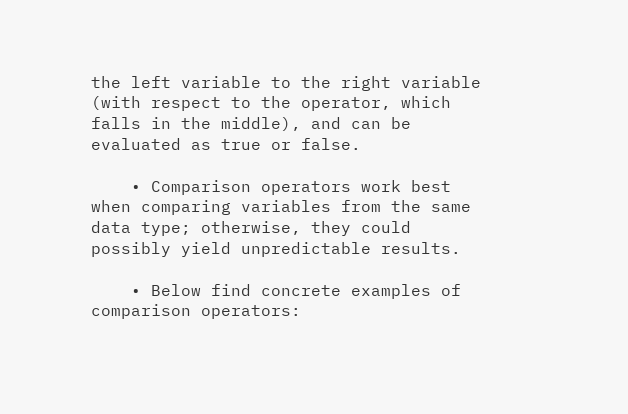the left variable to the right variable (with respect to the operator, which falls in the middle), and can be evaluated as true or false.

    • Comparison operators work best when comparing variables from the same data type; otherwise, they could possibly yield unpredictable results.

    • Below find concrete examples of comparison operators: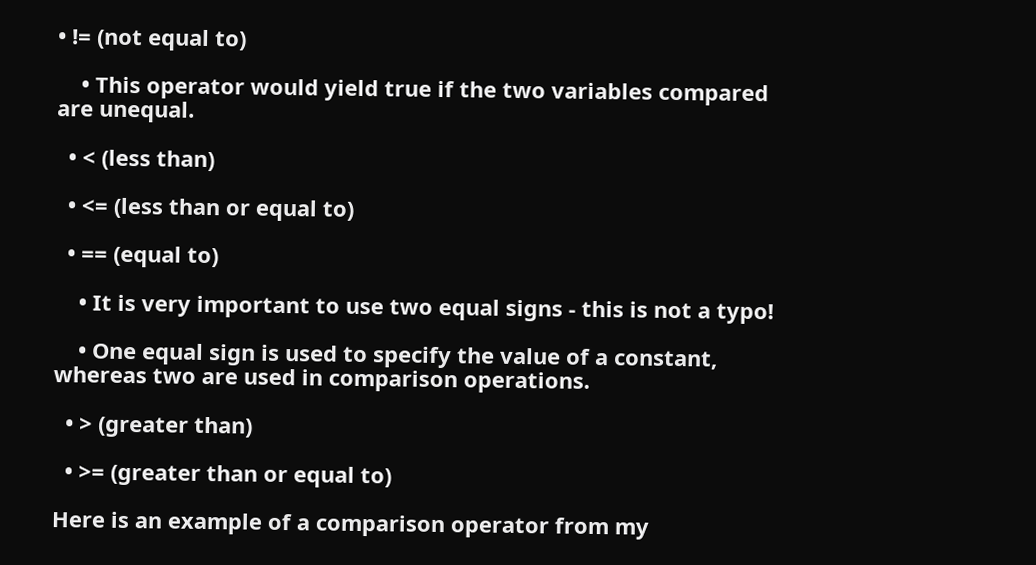• != (not equal to)

    • This operator would yield true if the two variables compared are unequal.

  • < (less than)

  • <= (less than or equal to)

  • == (equal to)

    • It is very important to use two equal signs - this is not a typo!

    • One equal sign is used to specify the value of a constant, whereas two are used in comparison operations.

  • > (greater than)

  • >= (greater than or equal to)

Here is an example of a comparison operator from my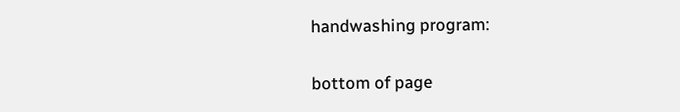handwashing program:


bottom of page